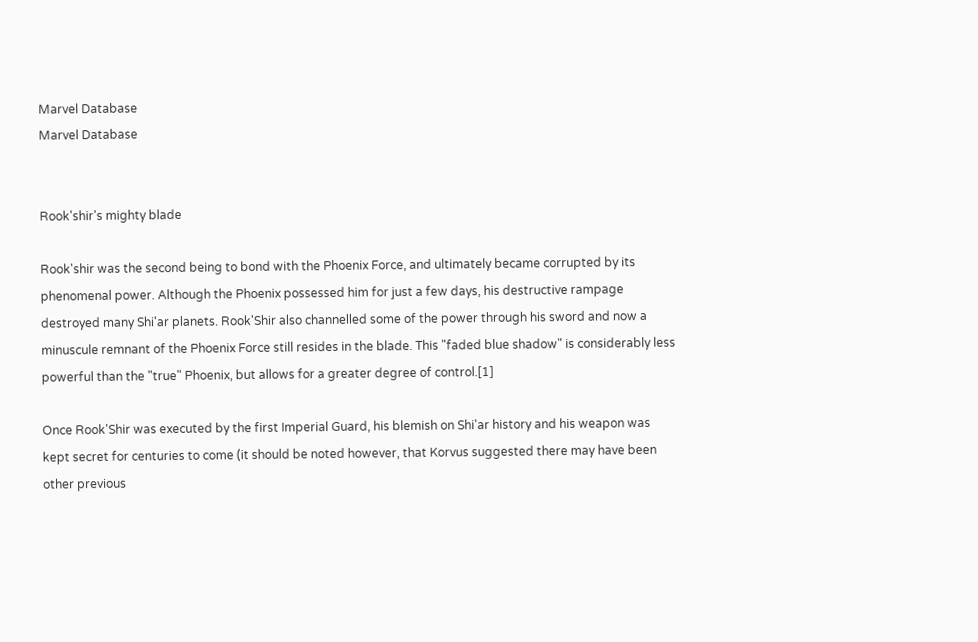Marvel Database
Marvel Database


Rook'shir's mighty blade

Rook'shir was the second being to bond with the Phoenix Force, and ultimately became corrupted by its phenomenal power. Although the Phoenix possessed him for just a few days, his destructive rampage destroyed many Shi'ar planets. Rook'Shir also channelled some of the power through his sword and now a minuscule remnant of the Phoenix Force still resides in the blade. This "faded blue shadow" is considerably less powerful than the "true" Phoenix, but allows for a greater degree of control.[1]

Once Rook'Shir was executed by the first Imperial Guard, his blemish on Shi'ar history and his weapon was kept secret for centuries to come (it should be noted however, that Korvus suggested there may have been other previous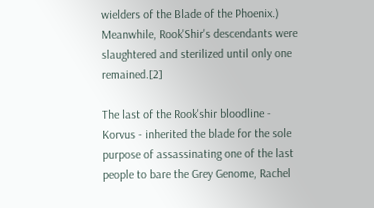wielders of the Blade of the Phoenix.) Meanwhile, Rook'Shir's descendants were slaughtered and sterilized until only one remained.[2]

The last of the Rook'shir bloodline - Korvus - inherited the blade for the sole purpose of assassinating one of the last people to bare the Grey Genome, Rachel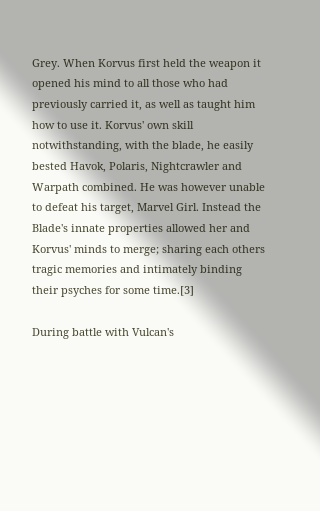Grey. When Korvus first held the weapon it opened his mind to all those who had previously carried it, as well as taught him how to use it. Korvus' own skill notwithstanding, with the blade, he easily bested Havok, Polaris, Nightcrawler and Warpath combined. He was however unable to defeat his target, Marvel Girl. Instead the Blade's innate properties allowed her and Korvus' minds to merge; sharing each others tragic memories and intimately binding their psyches for some time.[3]

During battle with Vulcan's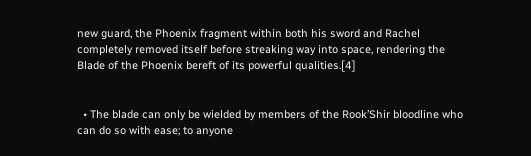new guard, the Phoenix fragment within both his sword and Rachel completely removed itself before streaking way into space, rendering the Blade of the Phoenix bereft of its powerful qualities.[4]


  • The blade can only be wielded by members of the Rook’Shir bloodline who can do so with ease; to anyone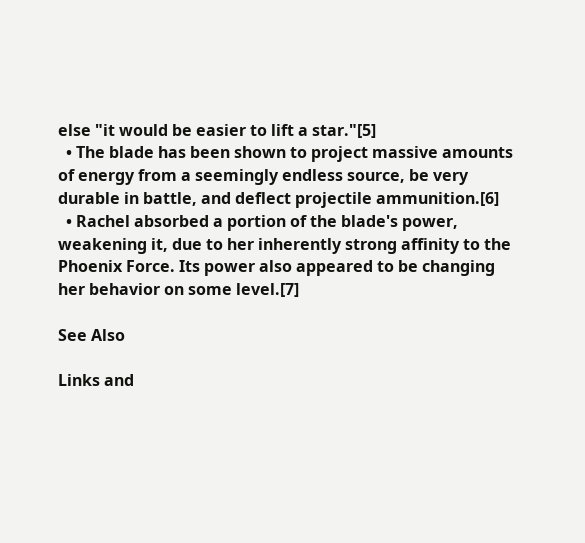else "it would be easier to lift a star."[5]
  • The blade has been shown to project massive amounts of energy from a seemingly endless source, be very durable in battle, and deflect projectile ammunition.[6]
  • Rachel absorbed a portion of the blade's power, weakening it, due to her inherently strong affinity to the Phoenix Force. Its power also appeared to be changing her behavior on some level.[7]

See Also

Links and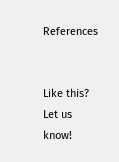References


Like this? Let us know!